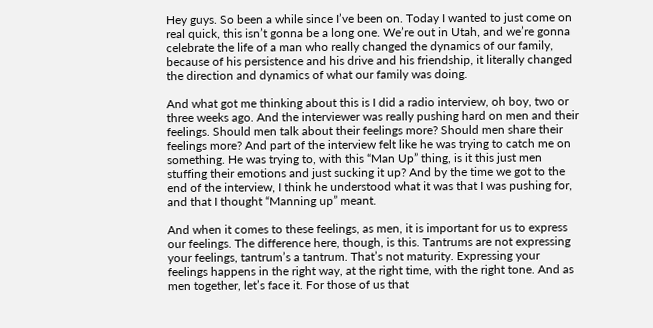Hey guys. So been a while since I’ve been on. Today I wanted to just come on real quick, this isn’t gonna be a long one. We’re out in Utah, and we’re gonna celebrate the life of a man who really changed the dynamics of our family, because of his persistence and his drive and his friendship, it literally changed the direction and dynamics of what our family was doing.

And what got me thinking about this is I did a radio interview, oh boy, two or three weeks ago. And the interviewer was really pushing hard on men and their feelings. Should men talk about their feelings more? Should men share their feelings more? And part of the interview felt like he was trying to catch me on something. He was trying to, with this “Man Up” thing, is it this just men stuffing their emotions and just sucking it up? And by the time we got to the end of the interview, I think he understood what it was that I was pushing for, and that I thought “Manning up” meant.

And when it comes to these feelings, as men, it is important for us to express our feelings. The difference here, though, is this. Tantrums are not expressing your feelings, tantrum’s a tantrum. That’s not maturity. Expressing your feelings happens in the right way, at the right time, with the right tone. And as men together, let’s face it. For those of us that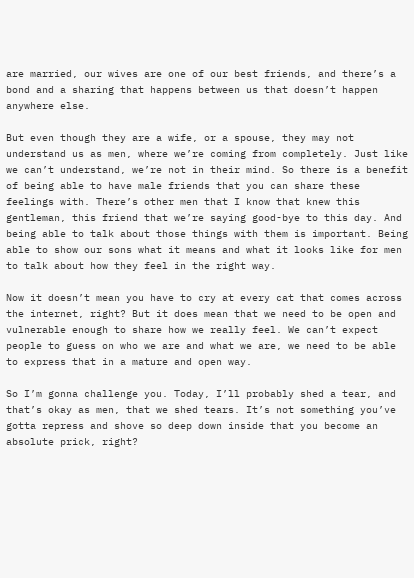are married, our wives are one of our best friends, and there’s a bond and a sharing that happens between us that doesn’t happen anywhere else.

But even though they are a wife, or a spouse, they may not understand us as men, where we’re coming from completely. Just like we can’t understand, we’re not in their mind. So there is a benefit of being able to have male friends that you can share these feelings with. There’s other men that I know that knew this gentleman, this friend that we’re saying good-bye to this day. And being able to talk about those things with them is important. Being able to show our sons what it means and what it looks like for men to talk about how they feel in the right way.

Now it doesn’t mean you have to cry at every cat that comes across the internet, right? But it does mean that we need to be open and vulnerable enough to share how we really feel. We can’t expect people to guess on who we are and what we are, we need to be able to express that in a mature and open way.

So I’m gonna challenge you. Today, I’ll probably shed a tear, and that’s okay as men, that we shed tears. It’s not something you’ve gotta repress and shove so deep down inside that you become an absolute prick, right?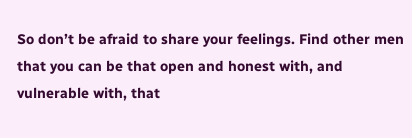So don’t be afraid to share your feelings. Find other men that you can be that open and honest with, and vulnerable with, that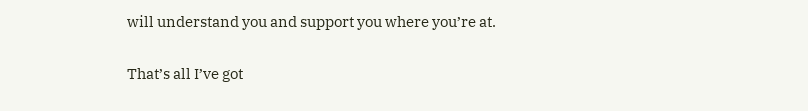will understand you and support you where you’re at.

That’s all I’ve got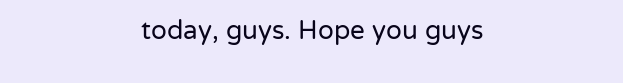today, guys. Hope you guys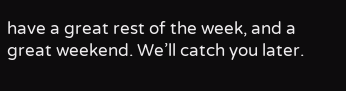have a great rest of the week, and a great weekend. We’ll catch you later.